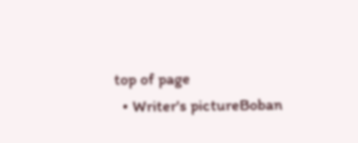top of page
  • Writer's pictureBoban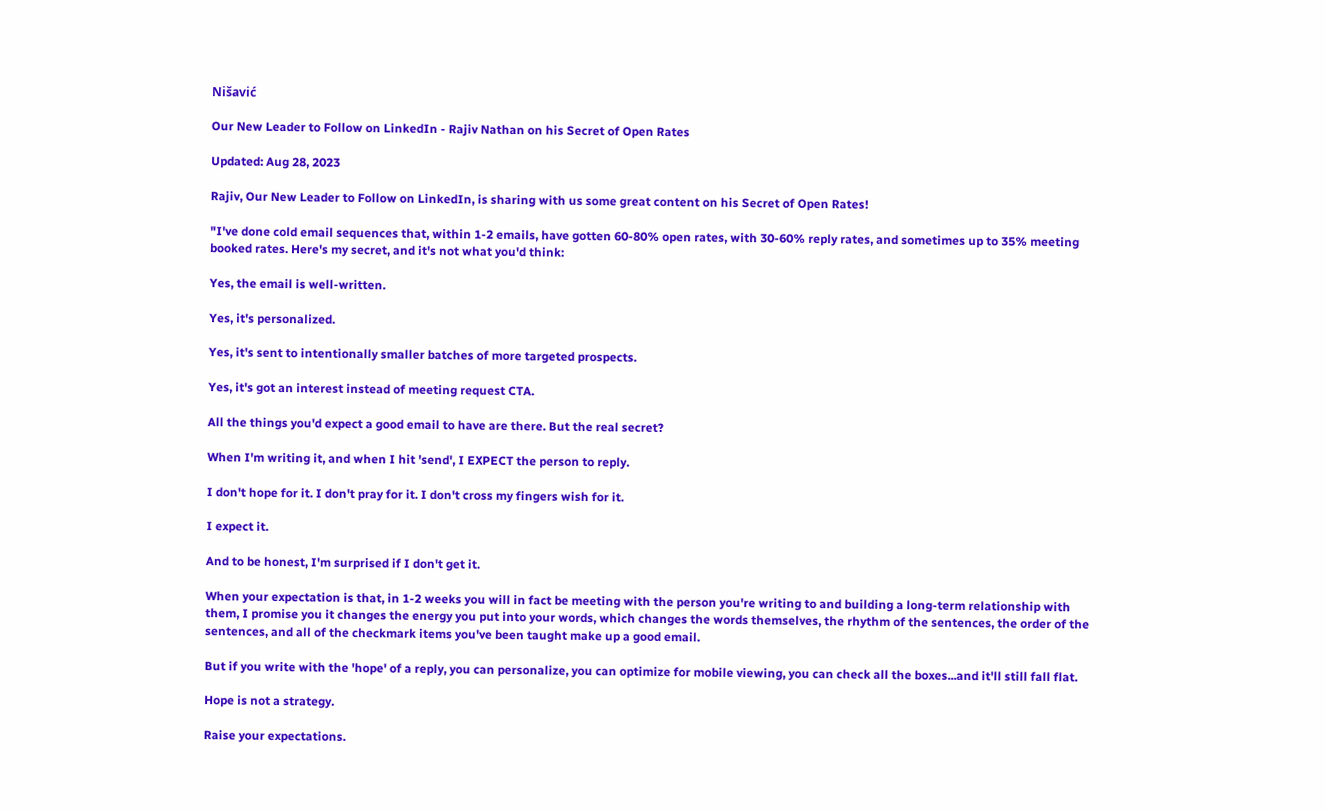Nišavić

Our New Leader to Follow on LinkedIn - Rajiv Nathan on his Secret of Open Rates

Updated: Aug 28, 2023

Rajiv, Our New Leader to Follow on LinkedIn, is sharing with us some great content on his Secret of Open Rates!

"I've done cold email sequences that, within 1-2 emails, have gotten 60-80% open rates, with 30-60% reply rates, and sometimes up to 35% meeting booked rates. Here's my secret, and it's not what you'd think:

Yes, the email is well-written.

Yes, it's personalized.

Yes, it's sent to intentionally smaller batches of more targeted prospects.

Yes, it's got an interest instead of meeting request CTA.

All the things you'd expect a good email to have are there. But the real secret?

When I'm writing it, and when I hit 'send', I EXPECT the person to reply.

I don't hope for it. I don't pray for it. I don't cross my fingers wish for it.

I expect it.

And to be honest, I'm surprised if I don't get it.

When your expectation is that, in 1-2 weeks you will in fact be meeting with the person you're writing to and building a long-term relationship with them, I promise you it changes the energy you put into your words, which changes the words themselves, the rhythm of the sentences, the order of the sentences, and all of the checkmark items you've been taught make up a good email.

But if you write with the 'hope' of a reply, you can personalize, you can optimize for mobile viewing, you can check all the boxes...and it'll still fall flat.

Hope is not a strategy.

Raise your expectations.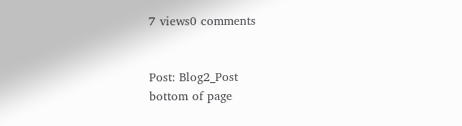7 views0 comments


Post: Blog2_Post
bottom of page